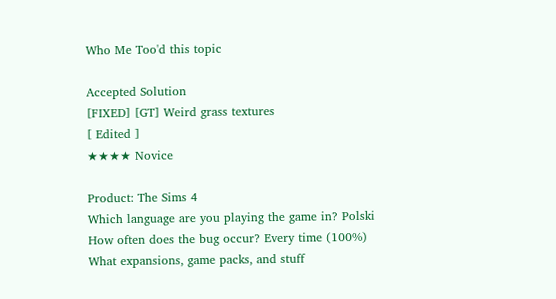Who Me Too'd this topic

Accepted Solution
[FIXED] [GT] Weird grass textures
[ Edited ]
★★★★ Novice

Product: The Sims 4
Which language are you playing the game in? Polski
How often does the bug occur? Every time (100%)
What expansions, game packs, and stuff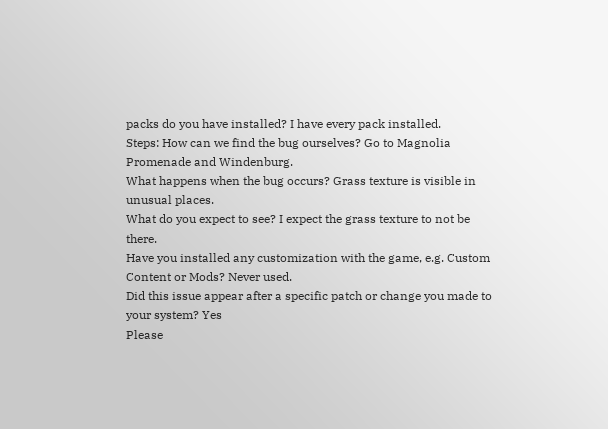packs do you have installed? I have every pack installed.
Steps: How can we find the bug ourselves? Go to Magnolia Promenade and Windenburg.
What happens when the bug occurs? Grass texture is visible in unusual places.
What do you expect to see? I expect the grass texture to not be there.
Have you installed any customization with the game, e.g. Custom Content or Mods? Never used.
Did this issue appear after a specific patch or change you made to your system? Yes
Please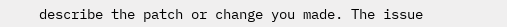describe the patch or change you made. The issue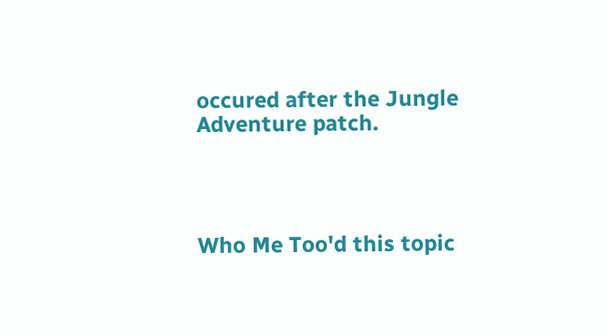occured after the Jungle Adventure patch.




Who Me Too'd this topic